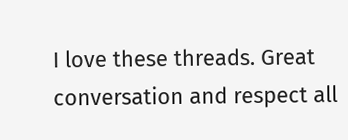I love these threads. Great conversation and respect all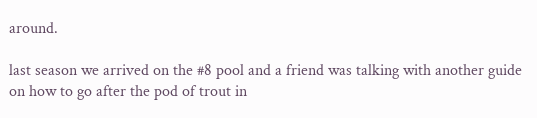around.

last season we arrived on the #8 pool and a friend was talking with another guide on how to go after the pod of trout in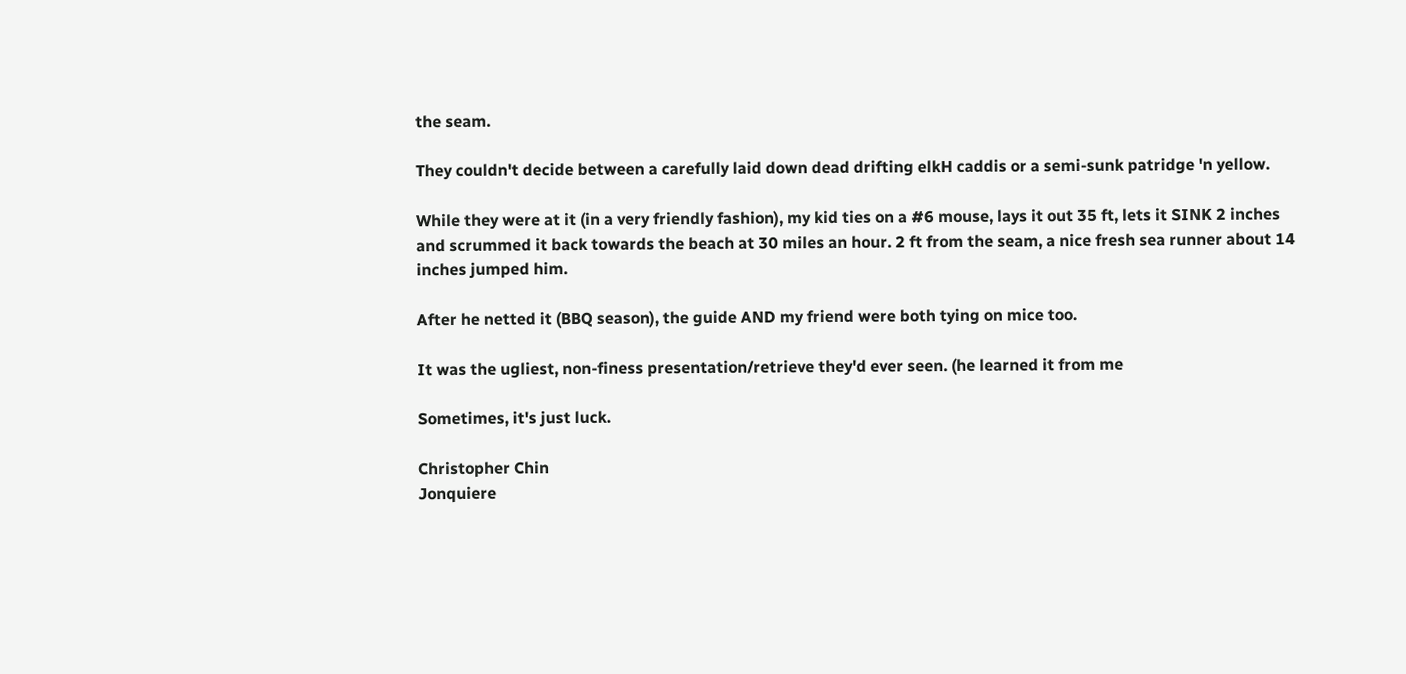the seam.

They couldn't decide between a carefully laid down dead drifting elkH caddis or a semi-sunk patridge 'n yellow.

While they were at it (in a very friendly fashion), my kid ties on a #6 mouse, lays it out 35 ft, lets it SINK 2 inches and scrummed it back towards the beach at 30 miles an hour. 2 ft from the seam, a nice fresh sea runner about 14 inches jumped him.

After he netted it (BBQ season), the guide AND my friend were both tying on mice too.

It was the ugliest, non-finess presentation/retrieve they'd ever seen. (he learned it from me

Sometimes, it's just luck.

Christopher Chin
Jonquiere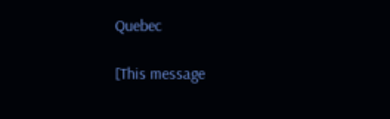Quebec

[This message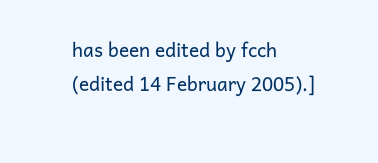has been edited by fcch (edited 14 February 2005).]